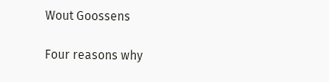Wout Goossens

Four reasons why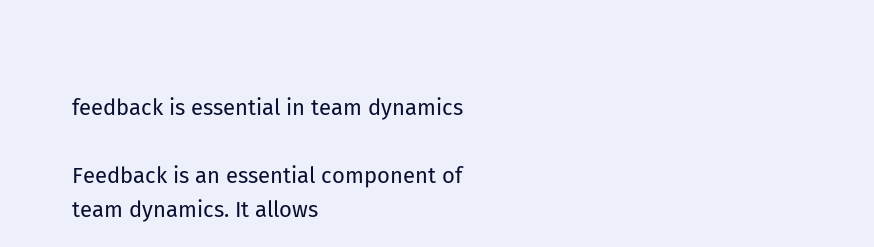feedback is essential in team dynamics

Feedback is an essential component of team dynamics. It allows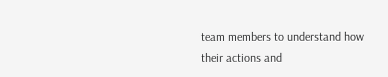team members to understand how their actions and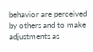behavior are perceived by others and to make adjustments as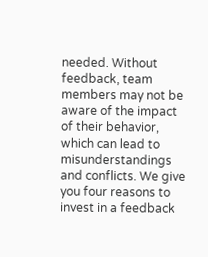needed. Without feedback, team members may not be aware of the impact of their behavior, which can lead to misunderstandings and conflicts. We give you four reasons to invest in a feedback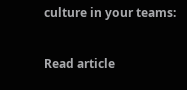culture in your teams:

Read article